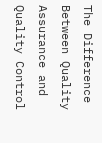The Difference Between Quality Assurance and Quality Control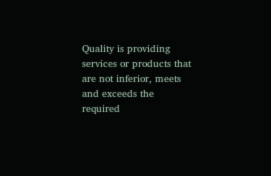Quality is providing services or products that are not inferior, meets and exceeds the required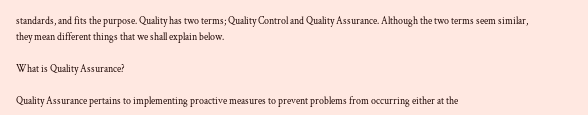standards, and fits the purpose. Quality has two terms; Quality Control and Quality Assurance. Although the two terms seem similar, they mean different things that we shall explain below.

What is Quality Assurance?

Quality Assurance pertains to implementing proactive measures to prevent problems from occurring either at the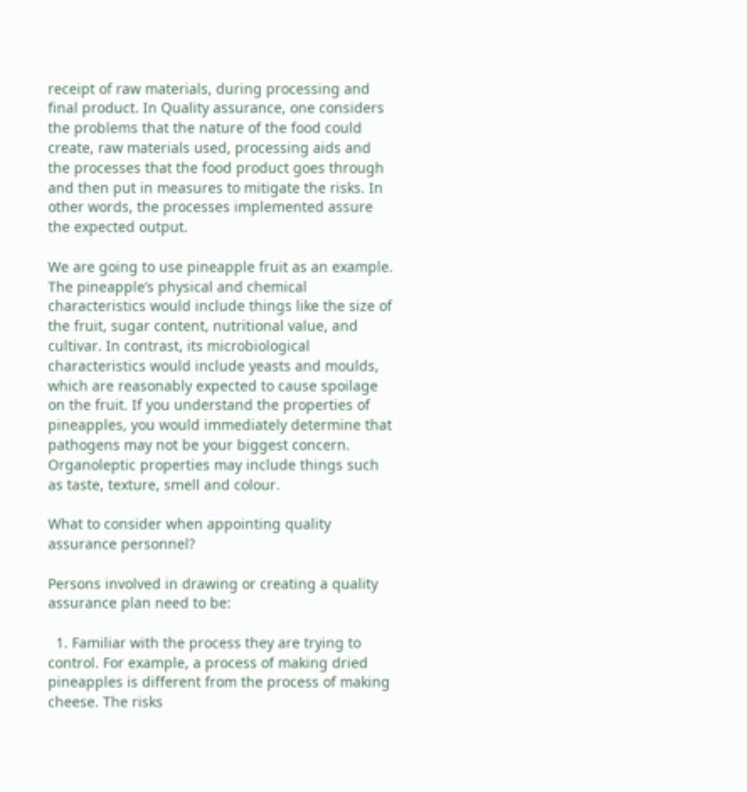receipt of raw materials, during processing and final product. In Quality assurance, one considers the problems that the nature of the food could create, raw materials used, processing aids and the processes that the food product goes through and then put in measures to mitigate the risks. In other words, the processes implemented assure the expected output.

We are going to use pineapple fruit as an example. The pineapple’s physical and chemical characteristics would include things like the size of the fruit, sugar content, nutritional value, and cultivar. In contrast, its microbiological characteristics would include yeasts and moulds, which are reasonably expected to cause spoilage on the fruit. If you understand the properties of pineapples, you would immediately determine that pathogens may not be your biggest concern. Organoleptic properties may include things such as taste, texture, smell and colour.

What to consider when appointing quality assurance personnel?

Persons involved in drawing or creating a quality assurance plan need to be:

  1. Familiar with the process they are trying to control. For example, a process of making dried pineapples is different from the process of making cheese. The risks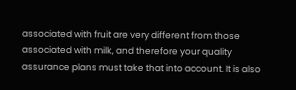associated with fruit are very different from those associated with milk, and therefore your quality assurance plans must take that into account. It is also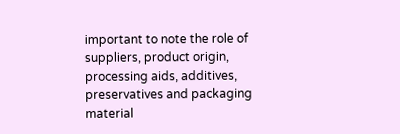important to note the role of suppliers, product origin, processing aids, additives, preservatives and packaging material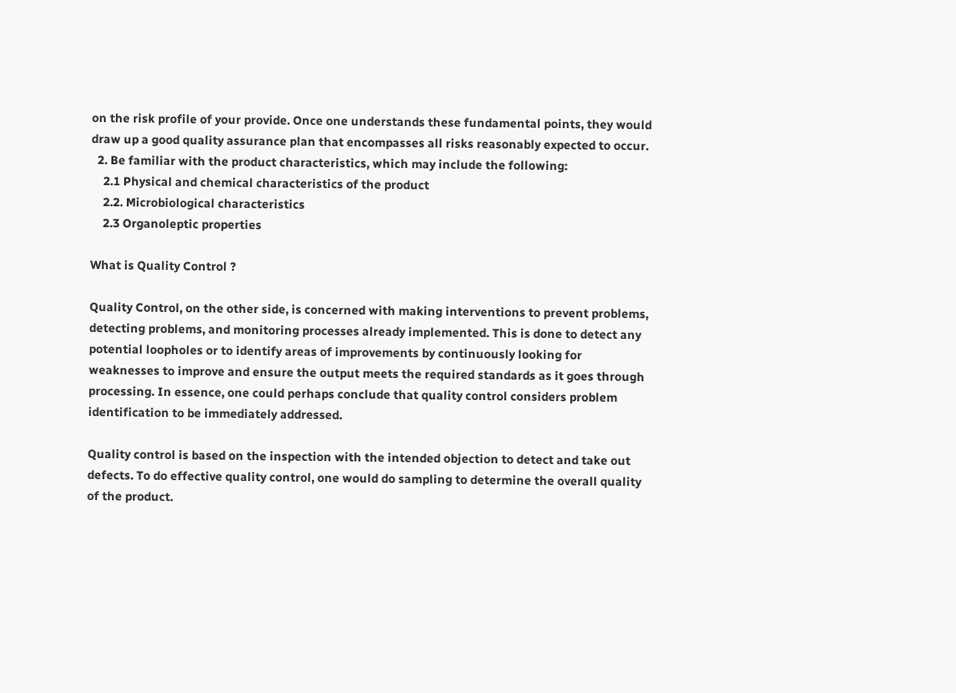on the risk profile of your provide. Once one understands these fundamental points, they would draw up a good quality assurance plan that encompasses all risks reasonably expected to occur.
  2. Be familiar with the product characteristics, which may include the following:
    2.1 Physical and chemical characteristics of the product
    2.2. Microbiological characteristics
    2.3 Organoleptic properties

What is Quality Control ?

Quality Control, on the other side, is concerned with making interventions to prevent problems, detecting problems, and monitoring processes already implemented. This is done to detect any potential loopholes or to identify areas of improvements by continuously looking for weaknesses to improve and ensure the output meets the required standards as it goes through processing. In essence, one could perhaps conclude that quality control considers problem identification to be immediately addressed.

Quality control is based on the inspection with the intended objection to detect and take out defects. To do effective quality control, one would do sampling to determine the overall quality of the product.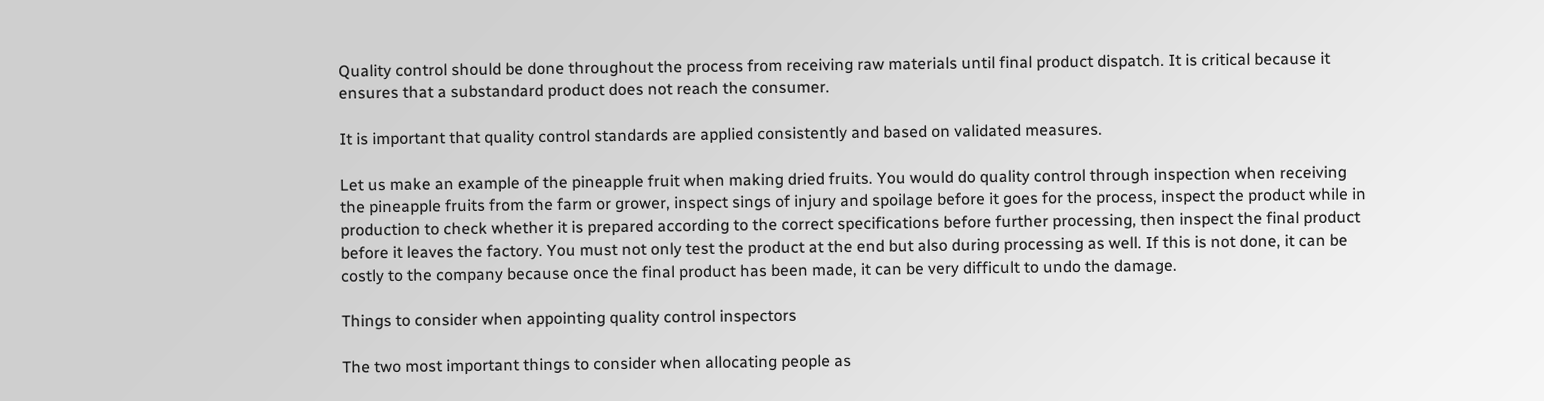Quality control should be done throughout the process from receiving raw materials until final product dispatch. It is critical because it ensures that a substandard product does not reach the consumer.

It is important that quality control standards are applied consistently and based on validated measures.

Let us make an example of the pineapple fruit when making dried fruits. You would do quality control through inspection when receiving the pineapple fruits from the farm or grower, inspect sings of injury and spoilage before it goes for the process, inspect the product while in production to check whether it is prepared according to the correct specifications before further processing, then inspect the final product before it leaves the factory. You must not only test the product at the end but also during processing as well. If this is not done, it can be costly to the company because once the final product has been made, it can be very difficult to undo the damage.

Things to consider when appointing quality control inspectors

The two most important things to consider when allocating people as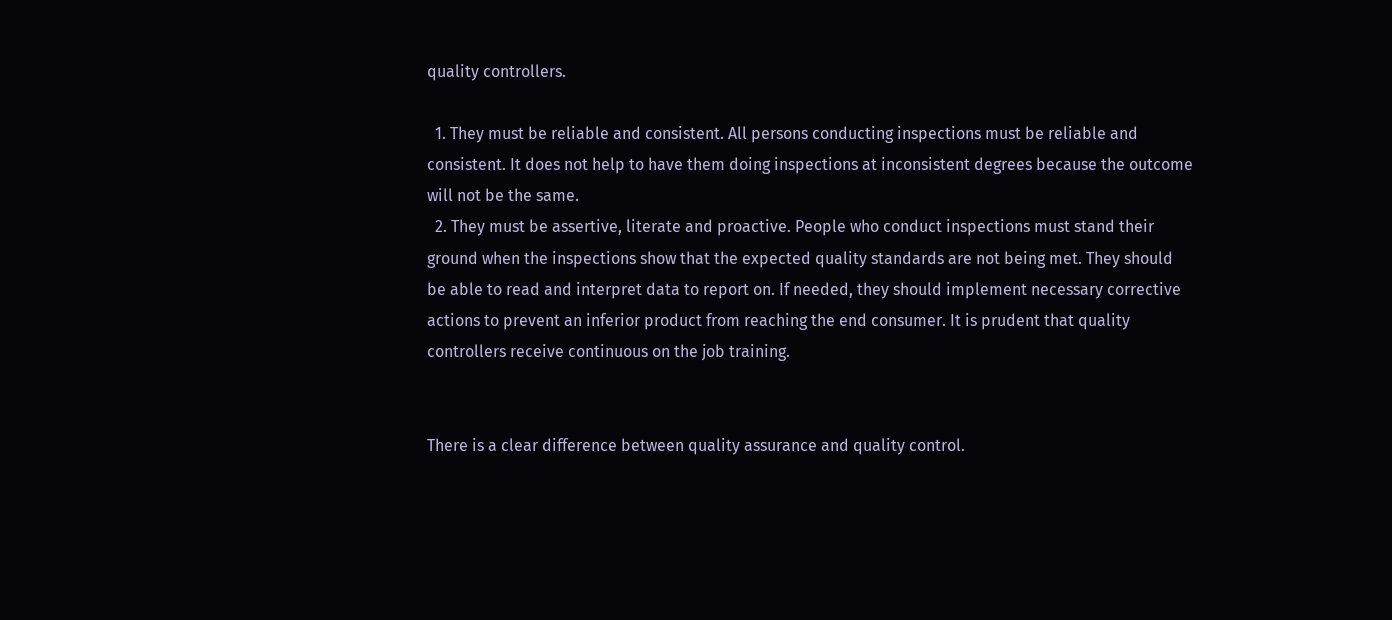quality controllers.

  1. They must be reliable and consistent. All persons conducting inspections must be reliable and consistent. It does not help to have them doing inspections at inconsistent degrees because the outcome will not be the same.
  2. They must be assertive, literate and proactive. People who conduct inspections must stand their ground when the inspections show that the expected quality standards are not being met. They should be able to read and interpret data to report on. If needed, they should implement necessary corrective actions to prevent an inferior product from reaching the end consumer. It is prudent that quality controllers receive continuous on the job training.


There is a clear difference between quality assurance and quality control.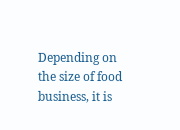Depending on the size of food business, it is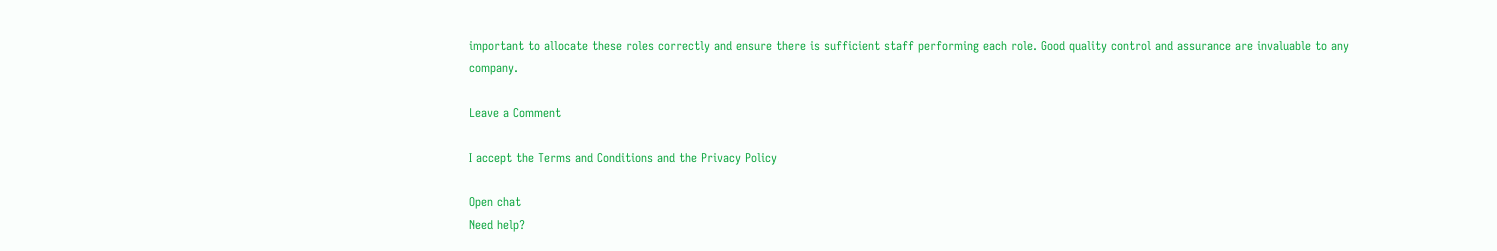important to allocate these roles correctly and ensure there is sufficient staff performing each role. Good quality control and assurance are invaluable to any company.

Leave a Comment

I accept the Terms and Conditions and the Privacy Policy

Open chat
Need help?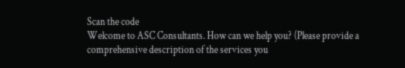Scan the code
Welcome to ASC Consultants. How can we help you? (Please provide a comprehensive description of the services you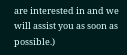are interested in and we will assist you as soon as possible.)